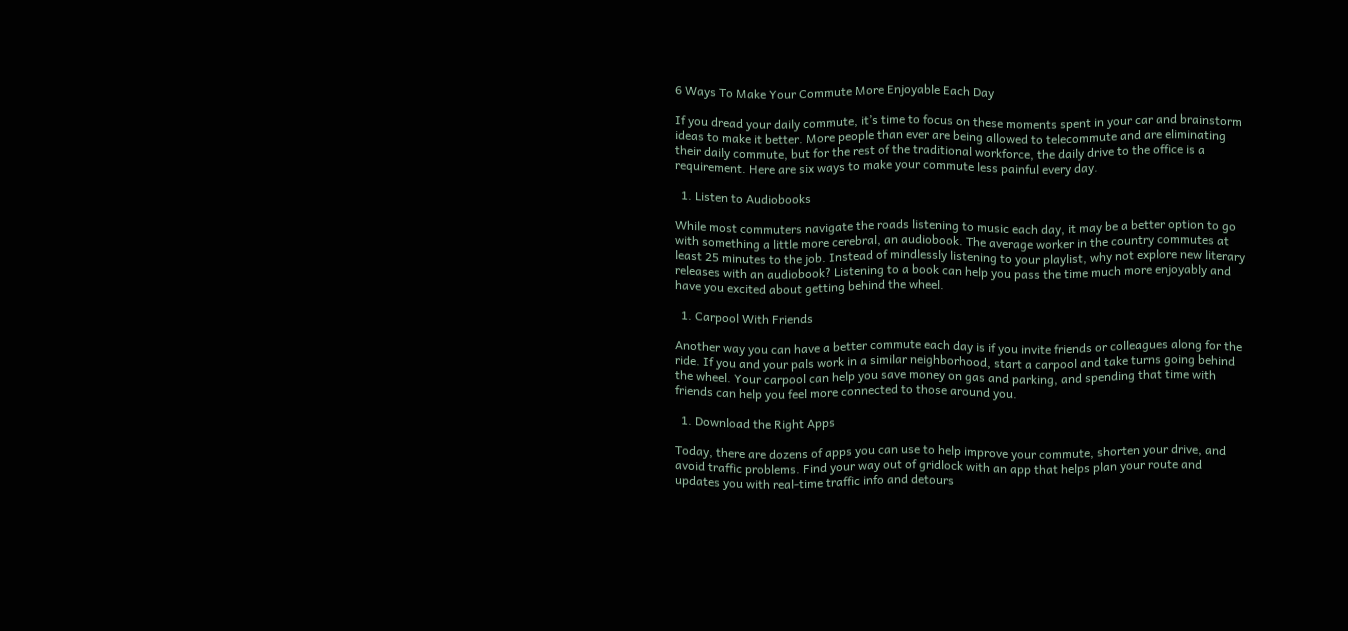6 Ways To Make Your Commute More Enjoyable Each Day

If you dread your daily commute, it’s time to focus on these moments spent in your car and brainstorm ideas to make it better. More people than ever are being allowed to telecommute and are eliminating their daily commute, but for the rest of the traditional workforce, the daily drive to the office is a requirement. Here are six ways to make your commute less painful every day.

  1. Listen to Audiobooks

While most commuters navigate the roads listening to music each day, it may be a better option to go with something a little more cerebral, an audiobook. The average worker in the country commutes at least 25 minutes to the job. Instead of mindlessly listening to your playlist, why not explore new literary releases with an audiobook? Listening to a book can help you pass the time much more enjoyably and have you excited about getting behind the wheel.

  1. Carpool With Friends

Another way you can have a better commute each day is if you invite friends or colleagues along for the ride. If you and your pals work in a similar neighborhood, start a carpool and take turns going behind the wheel. Your carpool can help you save money on gas and parking, and spending that time with friends can help you feel more connected to those around you.

  1. Download the Right Apps

Today, there are dozens of apps you can use to help improve your commute, shorten your drive, and avoid traffic problems. Find your way out of gridlock with an app that helps plan your route and updates you with real-time traffic info and detours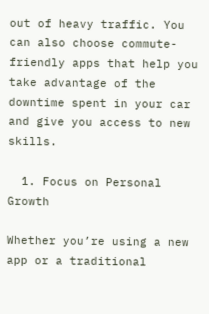out of heavy traffic. You can also choose commute-friendly apps that help you take advantage of the downtime spent in your car and give you access to new skills.

  1. Focus on Personal Growth

Whether you’re using a new app or a traditional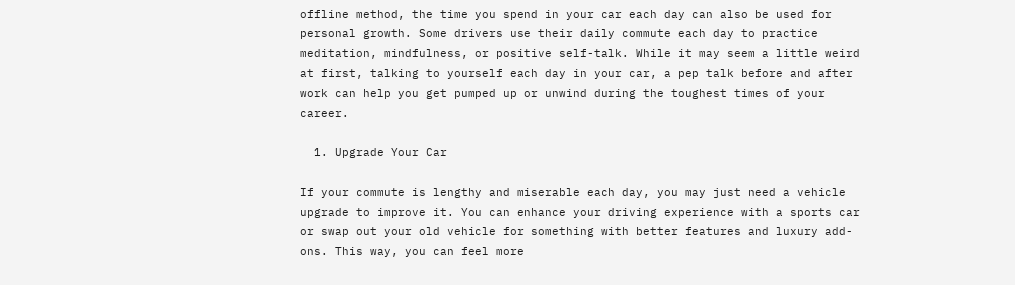offline method, the time you spend in your car each day can also be used for personal growth. Some drivers use their daily commute each day to practice meditation, mindfulness, or positive self-talk. While it may seem a little weird at first, talking to yourself each day in your car, a pep talk before and after work can help you get pumped up or unwind during the toughest times of your career.

  1. Upgrade Your Car

If your commute is lengthy and miserable each day, you may just need a vehicle upgrade to improve it. You can enhance your driving experience with a sports car or swap out your old vehicle for something with better features and luxury add-ons. This way, you can feel more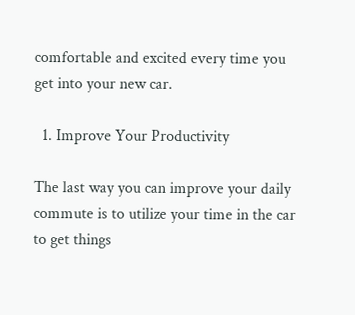comfortable and excited every time you get into your new car.

  1. Improve Your Productivity

The last way you can improve your daily commute is to utilize your time in the car to get things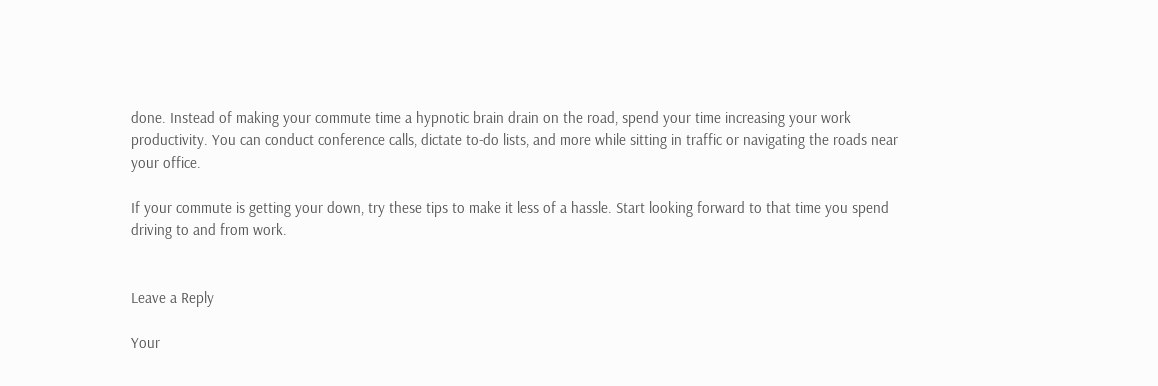done. Instead of making your commute time a hypnotic brain drain on the road, spend your time increasing your work productivity. You can conduct conference calls, dictate to-do lists, and more while sitting in traffic or navigating the roads near your office.

If your commute is getting your down, try these tips to make it less of a hassle. Start looking forward to that time you spend driving to and from work.


Leave a Reply

Your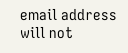email address will not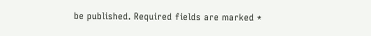be published. Required fields are marked *